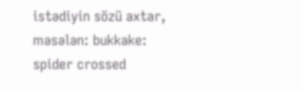istədiyin sözü axtar, məsələn: bukkake:
spider crossed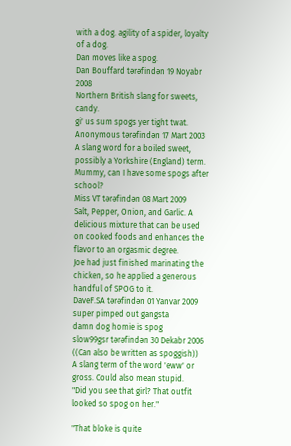with a dog. agility of a spider, loyalty of a dog.
Dan moves like a spog.
Dan Bouffard tərəfindən 19 Noyabr 2008
Northern British slang for sweets, candy.
gi' us sum spogs yer tight twat.
Anonymous tərəfindən 17 Mart 2003
A slang word for a boiled sweet, possibly a Yorkshire (England) term.
Mummy, can I have some spogs after school?
Miss VT tərəfindən 08 Mart 2009
Salt, Pepper, Onion, and Garlic. A delicious mixture that can be used on cooked foods and enhances the flavor to an orgasmic degree.
Joe had just finished marinating the chicken, so he applied a generous handful of SPOG to it.
DaveF.SA tərəfindən 01 Yanvar 2009
super pimped out gangsta
damn dog homie is spog
slow99gsr tərəfindən 30 Dekabr 2006
((Can also be written as spoggish))
A slang term of the word 'eww' or gross. Could also mean stupid.
"Did you see that girl? That outfit looked so spog on her."

"That bloke is quite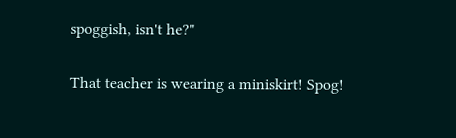spoggish, isn't he?"

That teacher is wearing a miniskirt! Spog!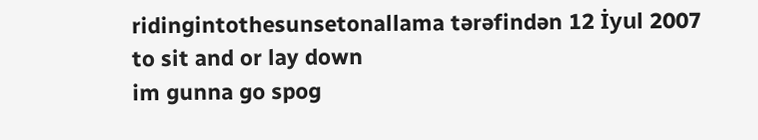ridingintothesunsetonallama tərəfindən 12 İyul 2007
to sit and or lay down
im gunna go spog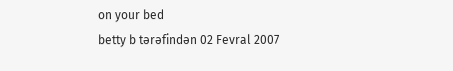on your bed
betty b tərəfindən 02 Fevral 2007